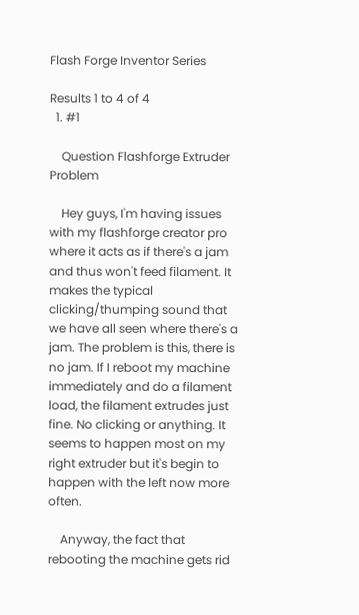Flash Forge Inventor Series

Results 1 to 4 of 4
  1. #1

    Question Flashforge Extruder Problem

    Hey guys, I'm having issues with my flashforge creator pro where it acts as if there's a jam and thus won't feed filament. It makes the typical clicking/thumping sound that we have all seen where there's a jam. The problem is this, there is no jam. If I reboot my machine immediately and do a filament load, the filament extrudes just fine. No clicking or anything. It seems to happen most on my right extruder but it's begin to happen with the left now more often.

    Anyway, the fact that rebooting the machine gets rid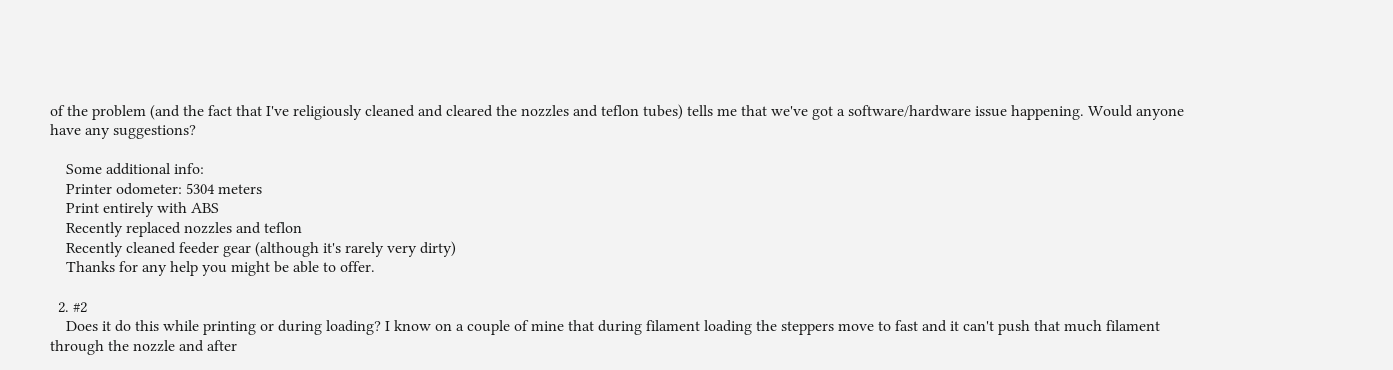of the problem (and the fact that I've religiously cleaned and cleared the nozzles and teflon tubes) tells me that we've got a software/hardware issue happening. Would anyone have any suggestions?

    Some additional info:
    Printer odometer: 5304 meters
    Print entirely with ABS
    Recently replaced nozzles and teflon
    Recently cleaned feeder gear (although it's rarely very dirty)
    Thanks for any help you might be able to offer.

  2. #2
    Does it do this while printing or during loading? I know on a couple of mine that during filament loading the steppers move to fast and it can't push that much filament through the nozzle and after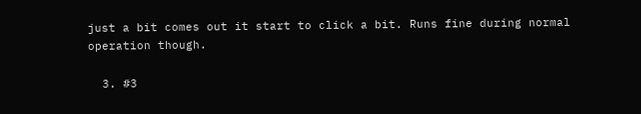just a bit comes out it start to click a bit. Runs fine during normal operation though.

  3. #3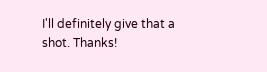I'll definitely give that a shot. Thanks!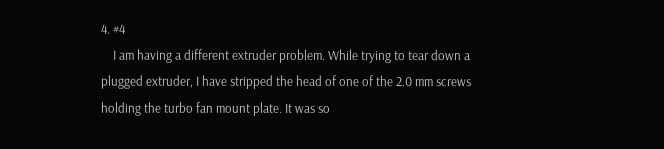4. #4
    I am having a different extruder problem. While trying to tear down a plugged extruder, I have stripped the head of one of the 2.0 mm screws holding the turbo fan mount plate. It was so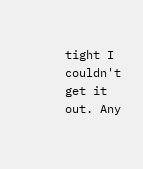tight I couldn't get it out. Any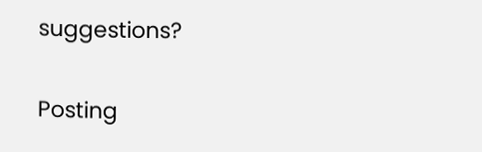suggestions?

Posting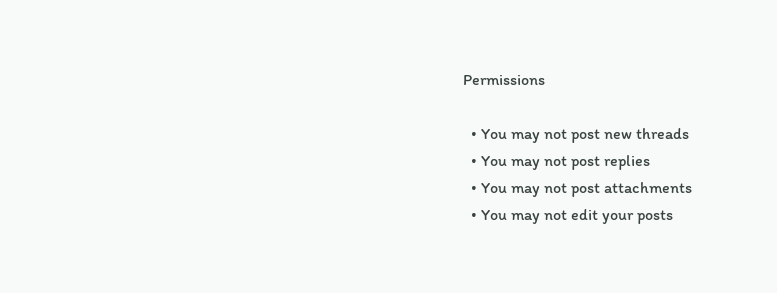Permissions

  • You may not post new threads
  • You may not post replies
  • You may not post attachments
  • You may not edit your posts